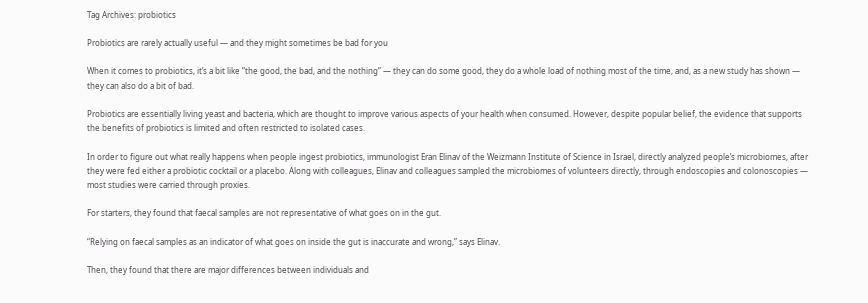Tag Archives: probiotics

Probiotics are rarely actually useful — and they might sometimes be bad for you

When it comes to probiotics, it’s a bit like “the good, the bad, and the nothing” — they can do some good, they do a whole load of nothing most of the time, and, as a new study has shown — they can also do a bit of bad.

Probiotics are essentially living yeast and bacteria, which are thought to improve various aspects of your health when consumed. However, despite popular belief, the evidence that supports the benefits of probiotics is limited and often restricted to isolated cases.

In order to figure out what really happens when people ingest probiotics, immunologist Eran Elinav of the Weizmann Institute of Science in Israel, directly analyzed people’s microbiomes, after they were fed either a probiotic cocktail or a placebo. Along with colleagues, Elinav and colleagues sampled the microbiomes of volunteers directly, through endoscopies and colonoscopies — most studies were carried through proxies.

For starters, they found that faecal samples are not representative of what goes on in the gut.

“Relying on faecal samples as an indicator of what goes on inside the gut is inaccurate and wrong,” says Elinav.

Then, they found that there are major differences between individuals and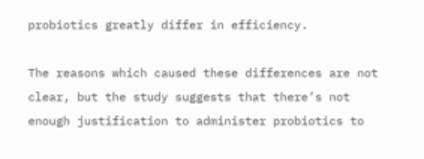probiotics greatly differ in efficiency.

The reasons which caused these differences are not clear, but the study suggests that there’s not enough justification to administer probiotics to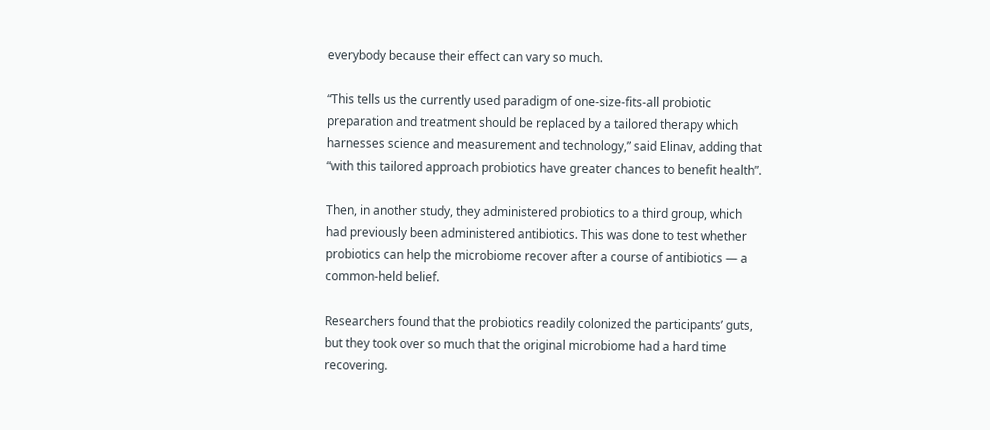everybody because their effect can vary so much.

“This tells us the currently used paradigm of one-size-fits-all probiotic preparation and treatment should be replaced by a tailored therapy which harnesses science and measurement and technology,” said Elinav, adding that “with this tailored approach probiotics have greater chances to benefit health”.

Then, in another study, they administered probiotics to a third group, which had previously been administered antibiotics. This was done to test whether probiotics can help the microbiome recover after a course of antibiotics — a common-held belief.

Researchers found that the probiotics readily colonized the participants’ guts, but they took over so much that the original microbiome had a hard time recovering.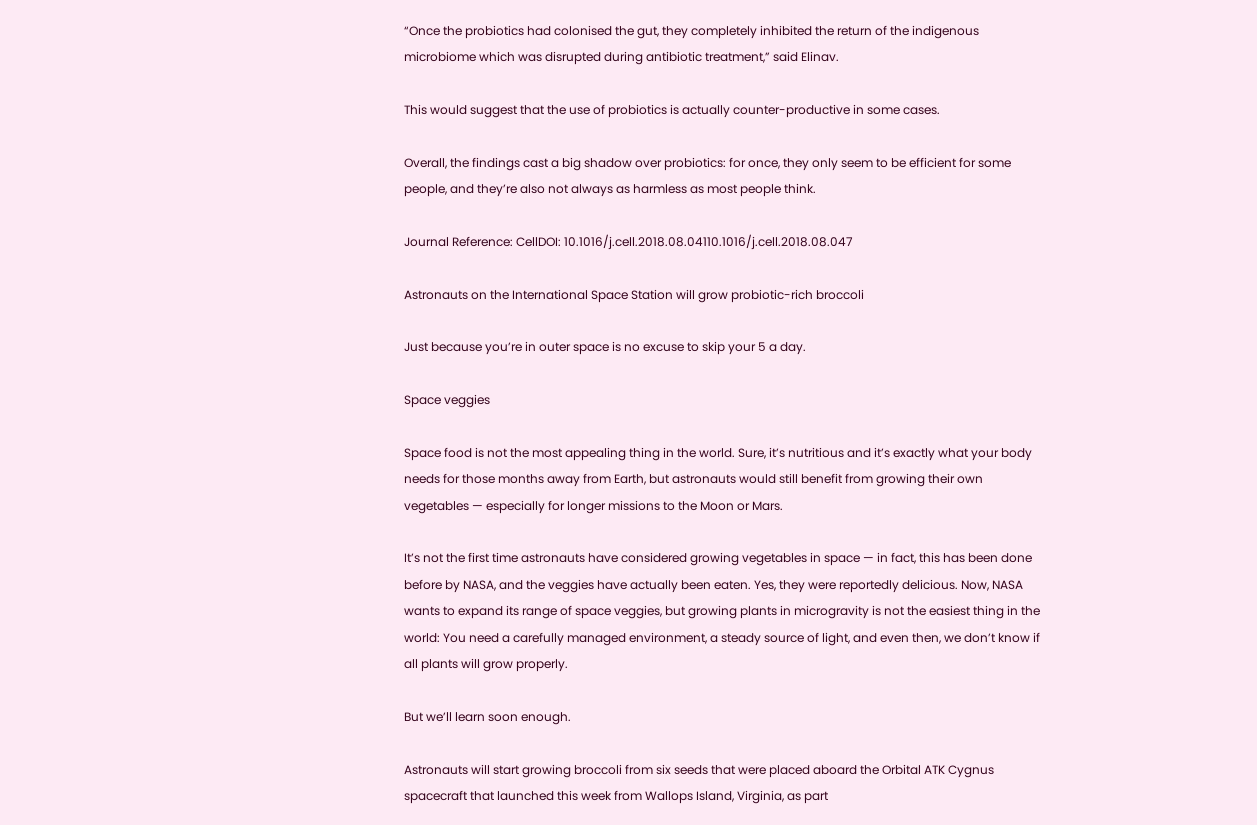“Once the probiotics had colonised the gut, they completely inhibited the return of the indigenous microbiome which was disrupted during antibiotic treatment,” said Elinav.

This would suggest that the use of probiotics is actually counter-productive in some cases.

Overall, the findings cast a big shadow over probiotics: for once, they only seem to be efficient for some people, and they’re also not always as harmless as most people think.

Journal Reference: CellDOI: 10.1016/j.cell.2018.08.04110.1016/j.cell.2018.08.047

Astronauts on the International Space Station will grow probiotic-rich broccoli

Just because you’re in outer space is no excuse to skip your 5 a day.

Space veggies

Space food is not the most appealing thing in the world. Sure, it’s nutritious and it’s exactly what your body needs for those months away from Earth, but astronauts would still benefit from growing their own vegetables — especially for longer missions to the Moon or Mars.

It’s not the first time astronauts have considered growing vegetables in space — in fact, this has been done before by NASA, and the veggies have actually been eaten. Yes, they were reportedly delicious. Now, NASA wants to expand its range of space veggies, but growing plants in microgravity is not the easiest thing in the world: You need a carefully managed environment, a steady source of light, and even then, we don’t know if all plants will grow properly.

But we’ll learn soon enough.

Astronauts will start growing broccoli from six seeds that were placed aboard the Orbital ATK Cygnus spacecraft that launched this week from Wallops Island, Virginia, as part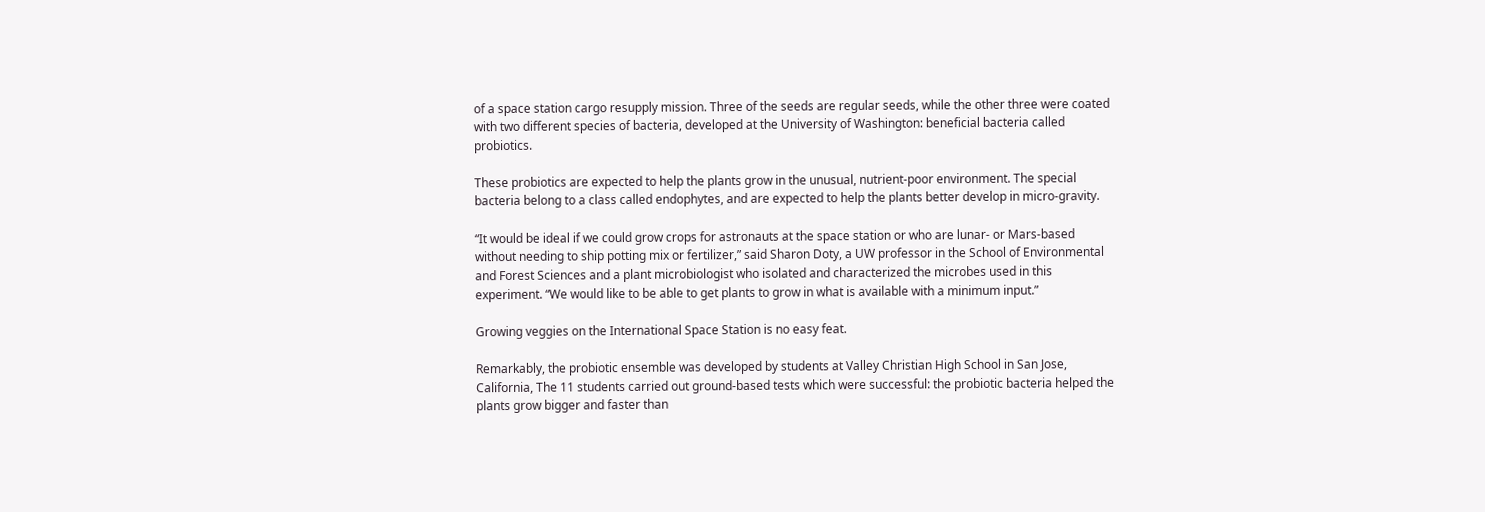of a space station cargo resupply mission. Three of the seeds are regular seeds, while the other three were coated with two different species of bacteria, developed at the University of Washington: beneficial bacteria called probiotics.

These probiotics are expected to help the plants grow in the unusual, nutrient-poor environment. The special bacteria belong to a class called endophytes, and are expected to help the plants better develop in micro-gravity.

“It would be ideal if we could grow crops for astronauts at the space station or who are lunar- or Mars-based without needing to ship potting mix or fertilizer,” said Sharon Doty, a UW professor in the School of Environmental and Forest Sciences and a plant microbiologist who isolated and characterized the microbes used in this experiment. “We would like to be able to get plants to grow in what is available with a minimum input.”

Growing veggies on the International Space Station is no easy feat.

Remarkably, the probiotic ensemble was developed by students at Valley Christian High School in San Jose, California, The 11 students carried out ground-based tests which were successful: the probiotic bacteria helped the plants grow bigger and faster than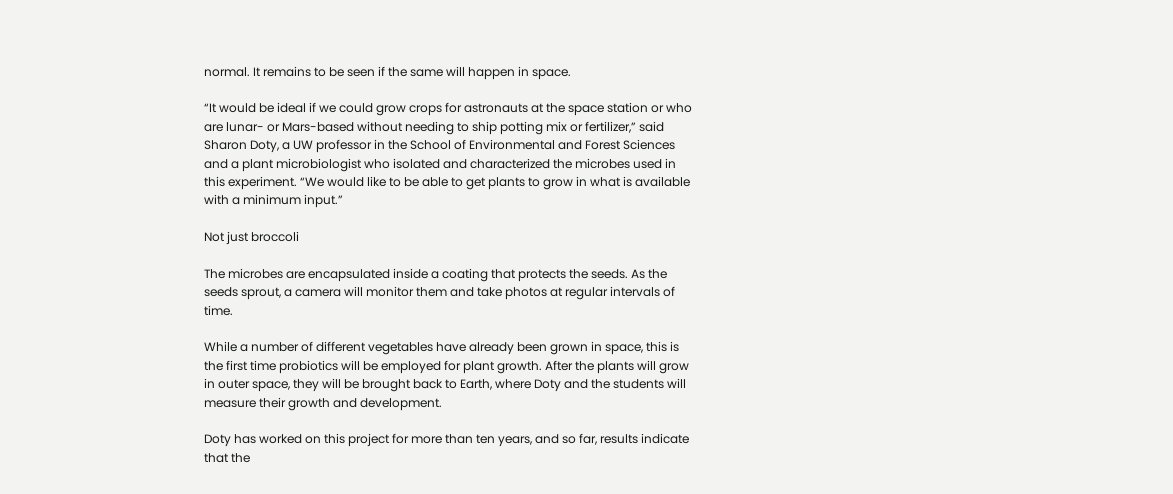normal. It remains to be seen if the same will happen in space.

“It would be ideal if we could grow crops for astronauts at the space station or who are lunar- or Mars-based without needing to ship potting mix or fertilizer,” said Sharon Doty, a UW professor in the School of Environmental and Forest Sciences and a plant microbiologist who isolated and characterized the microbes used in this experiment. “We would like to be able to get plants to grow in what is available with a minimum input.”

Not just broccoli

The microbes are encapsulated inside a coating that protects the seeds. As the seeds sprout, a camera will monitor them and take photos at regular intervals of time.

While a number of different vegetables have already been grown in space, this is the first time probiotics will be employed for plant growth. After the plants will grow in outer space, they will be brought back to Earth, where Doty and the students will measure their growth and development.

Doty has worked on this project for more than ten years, and so far, results indicate that the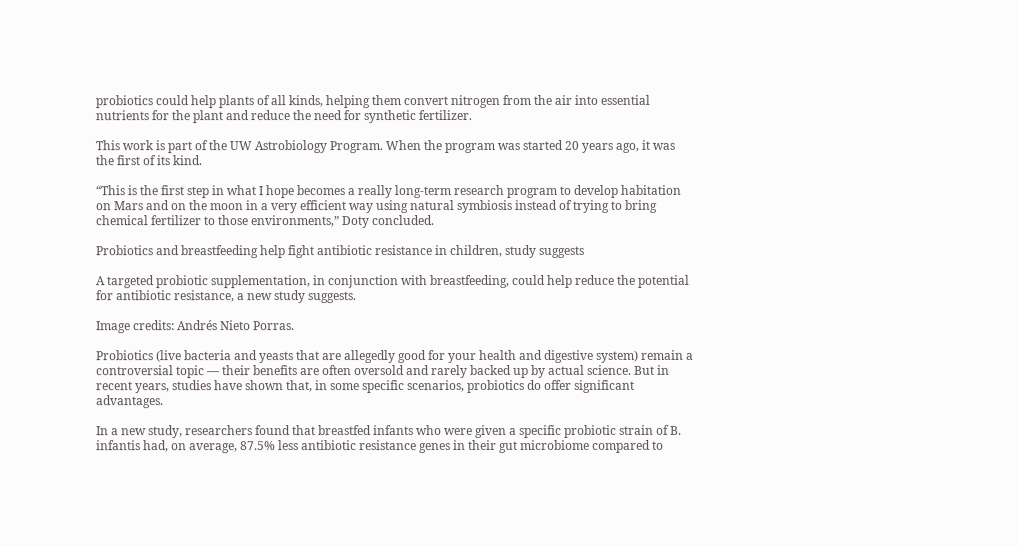probiotics could help plants of all kinds, helping them convert nitrogen from the air into essential nutrients for the plant and reduce the need for synthetic fertilizer.

This work is part of the UW Astrobiology Program. When the program was started 20 years ago, it was the first of its kind.

“This is the first step in what I hope becomes a really long-term research program to develop habitation on Mars and on the moon in a very efficient way using natural symbiosis instead of trying to bring chemical fertilizer to those environments,” Doty concluded.

Probiotics and breastfeeding help fight antibiotic resistance in children, study suggests

A targeted probiotic supplementation, in conjunction with breastfeeding, could help reduce the potential for antibiotic resistance, a new study suggests.

Image credits: Andrés Nieto Porras.

Probiotics (live bacteria and yeasts that are allegedly good for your health and digestive system) remain a controversial topic — their benefits are often oversold and rarely backed up by actual science. But in recent years, studies have shown that, in some specific scenarios, probiotics do offer significant advantages.

In a new study, researchers found that breastfed infants who were given a specific probiotic strain of B. infantis had, on average, 87.5% less antibiotic resistance genes in their gut microbiome compared to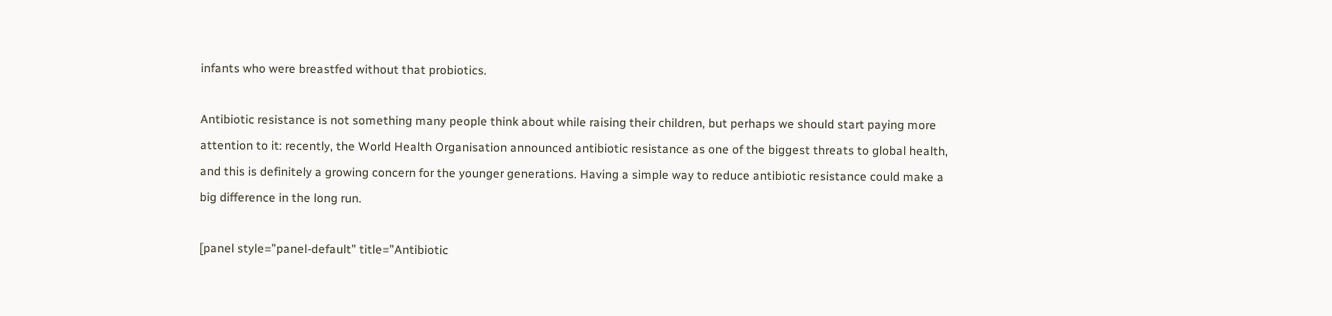infants who were breastfed without that probiotics.

Antibiotic resistance is not something many people think about while raising their children, but perhaps we should start paying more attention to it: recently, the World Health Organisation announced antibiotic resistance as one of the biggest threats to global health, and this is definitely a growing concern for the younger generations. Having a simple way to reduce antibiotic resistance could make a big difference in the long run.

[panel style=”panel-default” title=”Antibiotic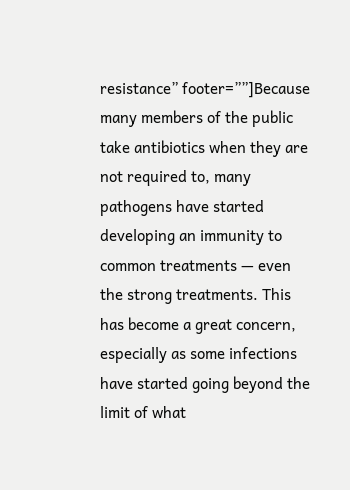resistance” footer=””]Because many members of the public take antibiotics when they are not required to, many pathogens have started developing an immunity to common treatments — even the strong treatments. This has become a great concern, especially as some infections have started going beyond the limit of what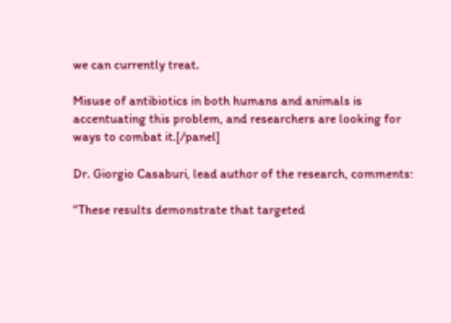we can currently treat.

Misuse of antibiotics in both humans and animals is accentuating this problem, and researchers are looking for ways to combat it.[/panel]

Dr. Giorgio Casaburi, lead author of the research, comments:

“These results demonstrate that targeted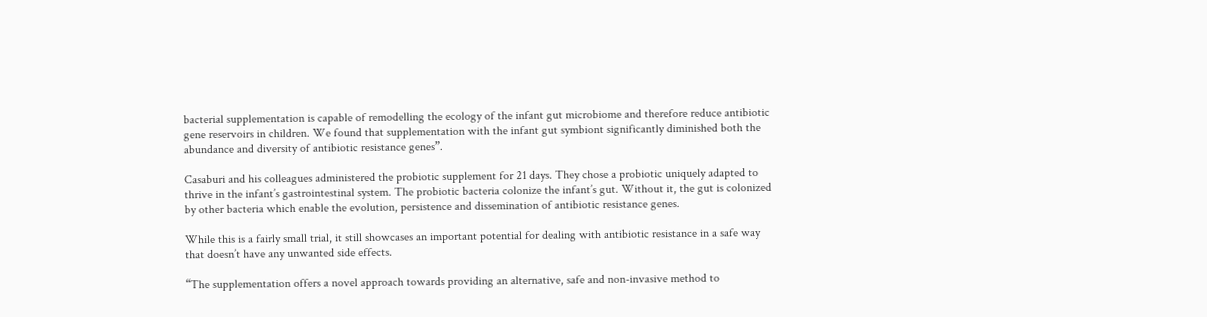bacterial supplementation is capable of remodelling the ecology of the infant gut microbiome and therefore reduce antibiotic gene reservoirs in children. We found that supplementation with the infant gut symbiont significantly diminished both the abundance and diversity of antibiotic resistance genes”.

Casaburi and his colleagues administered the probiotic supplement for 21 days. They chose a probiotic uniquely adapted to thrive in the infant’s gastrointestinal system. The probiotic bacteria colonize the infant’s gut. Without it, the gut is colonized by other bacteria which enable the evolution, persistence and dissemination of antibiotic resistance genes.

While this is a fairly small trial, it still showcases an important potential for dealing with antibiotic resistance in a safe way that doesn’t have any unwanted side effects.

“The supplementation offers a novel approach towards providing an alternative, safe and non-invasive method to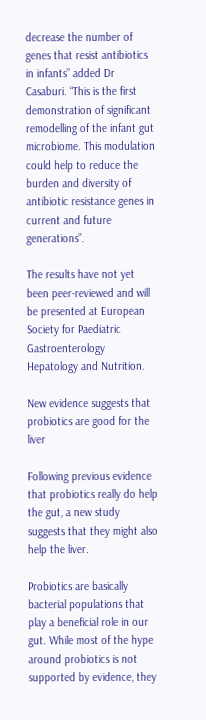decrease the number of genes that resist antibiotics in infants” added Dr Casaburi. “This is the first demonstration of significant remodelling of the infant gut microbiome. This modulation could help to reduce the burden and diversity of antibiotic resistance genes in current and future generations”.

The results have not yet been peer-reviewed and will be presented at European Society for Paediatric Gastroenterology Hepatology and Nutrition.

New evidence suggests that probiotics are good for the liver

Following previous evidence that probiotics really do help the gut, a new study suggests that they might also help the liver.

Probiotics are basically bacterial populations that play a beneficial role in our gut. While most of the hype around probiotics is not supported by evidence, they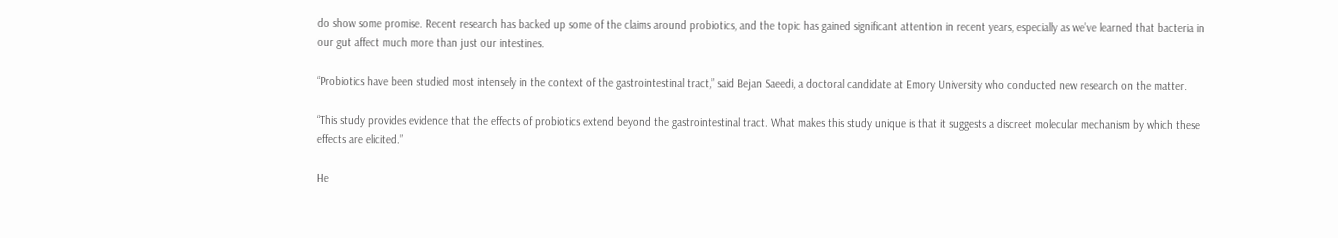do show some promise. Recent research has backed up some of the claims around probiotics, and the topic has gained significant attention in recent years, especially as we’ve learned that bacteria in our gut affect much more than just our intestines.

“Probiotics have been studied most intensely in the context of the gastrointestinal tract,” said Bejan Saeedi, a doctoral candidate at Emory University who conducted new research on the matter.

“This study provides evidence that the effects of probiotics extend beyond the gastrointestinal tract. What makes this study unique is that it suggests a discreet molecular mechanism by which these effects are elicited.”

He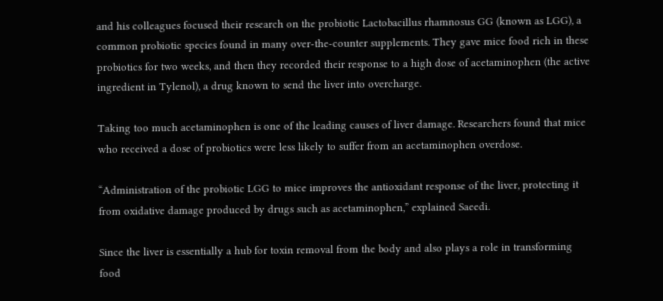and his colleagues focused their research on the probiotic Lactobacillus rhamnosus GG (known as LGG), a common probiotic species found in many over-the-counter supplements. They gave mice food rich in these probiotics for two weeks, and then they recorded their response to a high dose of acetaminophen (the active ingredient in Tylenol), a drug known to send the liver into overcharge.

Taking too much acetaminophen is one of the leading causes of liver damage. Researchers found that mice who received a dose of probiotics were less likely to suffer from an acetaminophen overdose.

“Administration of the probiotic LGG to mice improves the antioxidant response of the liver, protecting it from oxidative damage produced by drugs such as acetaminophen,” explained Saeedi.

Since the liver is essentially a hub for toxin removal from the body and also plays a role in transforming food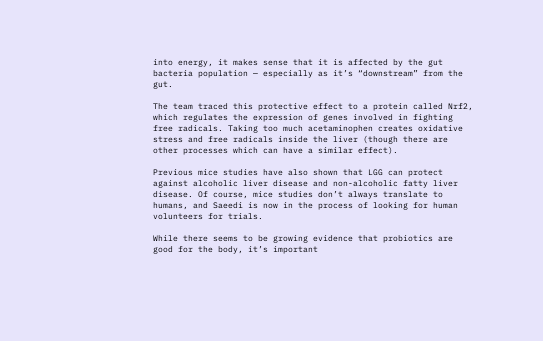into energy, it makes sense that it is affected by the gut bacteria population — especially as it’s “downstream” from the gut.

The team traced this protective effect to a protein called Nrf2, which regulates the expression of genes involved in fighting free radicals. Taking too much acetaminophen creates oxidative stress and free radicals inside the liver (though there are other processes which can have a similar effect).

Previous mice studies have also shown that LGG can protect against alcoholic liver disease and non-alcoholic fatty liver disease. Of course, mice studies don’t always translate to humans, and Saeedi is now in the process of looking for human volunteers for trials.

While there seems to be growing evidence that probiotics are good for the body, it’s important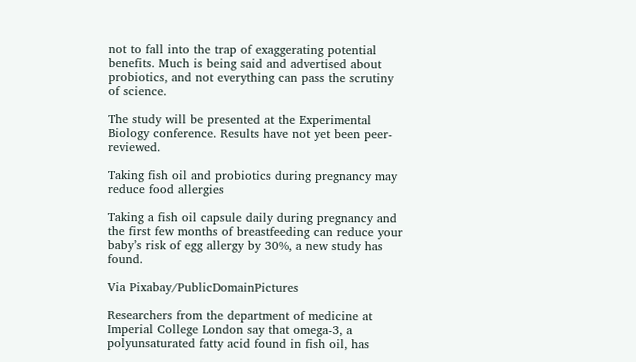not to fall into the trap of exaggerating potential benefits. Much is being said and advertised about probiotics, and not everything can pass the scrutiny of science.

The study will be presented at the Experimental Biology conference. Results have not yet been peer-reviewed.

Taking fish oil and probiotics during pregnancy may reduce food allergies

Taking a fish oil capsule daily during pregnancy and the first few months of breastfeeding can reduce your baby’s risk of egg allergy by 30%, a new study has found.

Via Pixabay/PublicDomainPictures

Researchers from the department of medicine at Imperial College London say that omega-3, a polyunsaturated fatty acid found in fish oil, has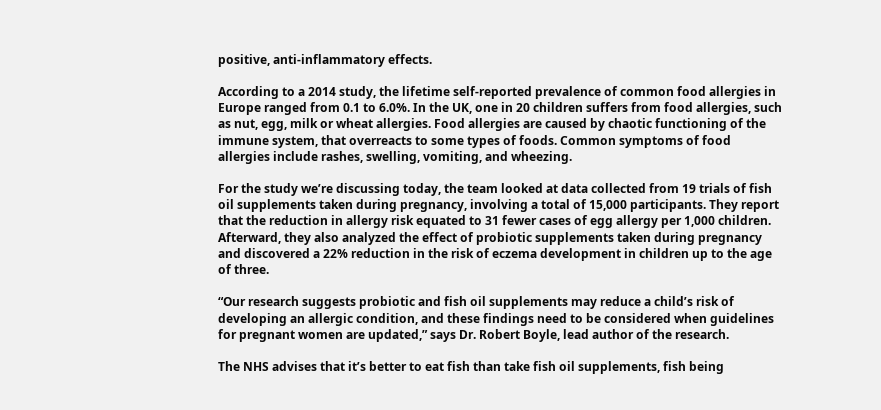positive, anti-inflammatory effects.

According to a 2014 study, the lifetime self-reported prevalence of common food allergies in Europe ranged from 0.1 to 6.0%. In the UK, one in 20 children suffers from food allergies, such as nut, egg, milk or wheat allergies. Food allergies are caused by chaotic functioning of the immune system, that overreacts to some types of foods. Common symptoms of food allergies include rashes, swelling, vomiting, and wheezing.

For the study we’re discussing today, the team looked at data collected from 19 trials of fish oil supplements taken during pregnancy, involving a total of 15,000 participants. They report that the reduction in allergy risk equated to 31 fewer cases of egg allergy per 1,000 children. Afterward, they also analyzed the effect of probiotic supplements taken during pregnancy and discovered a 22% reduction in the risk of eczema development in children up to the age of three.

“Our research suggests probiotic and fish oil supplements may reduce a child’s risk of developing an allergic condition, and these findings need to be considered when guidelines for pregnant women are updated,” says Dr. Robert Boyle, lead author of the research.

The NHS advises that it’s better to eat fish than take fish oil supplements, fish being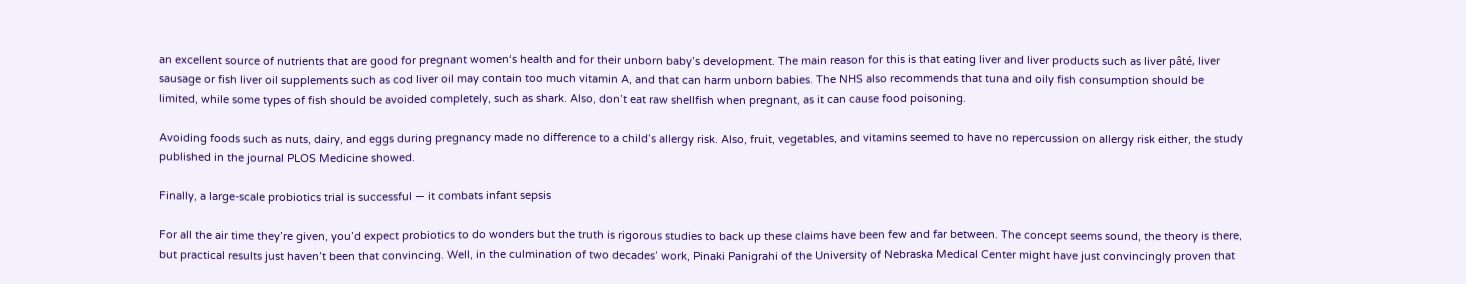an excellent source of nutrients that are good for pregnant women‘s health and for their unborn baby’s development. The main reason for this is that eating liver and liver products such as liver pâté, liver sausage or fish liver oil supplements such as cod liver oil may contain too much vitamin A, and that can harm unborn babies. The NHS also recommends that tuna and oily fish consumption should be limited, while some types of fish should be avoided completely, such as shark. Also, don’t eat raw shellfish when pregnant, as it can cause food poisoning.

Avoiding foods such as nuts, dairy, and eggs during pregnancy made no difference to a child’s allergy risk. Also, fruit, vegetables, and vitamins seemed to have no repercussion on allergy risk either, the study published in the journal PLOS Medicine showed.

Finally, a large-scale probiotics trial is successful — it combats infant sepsis

For all the air time they’re given, you’d expect probiotics to do wonders but the truth is rigorous studies to back up these claims have been few and far between. The concept seems sound, the theory is there, but practical results just haven’t been that convincing. Well, in the culmination of two decades’ work, Pinaki Panigrahi of the University of Nebraska Medical Center might have just convincingly proven that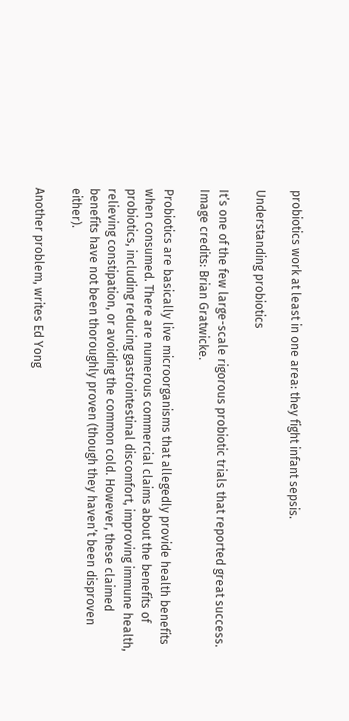probiotics work at least in one area: they fight infant sepsis.

Understanding probiotics

It’s one of the few large-scale rigorous probiotic trials that reported great success. Image credits: Brian Gratwicke.

Probiotics are basically live microorganisms that allegedly provide health benefits when consumed. There are numerous commercial claims about the benefits of probiotics, including reducing gastrointestinal discomfort, improving immune health, relieving constipation, or avoiding the common cold. However, these claimed benefits have not been thoroughly proven (though they haven’t been disproven either).

Another problem, writes Ed Yong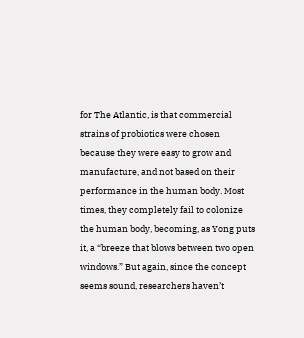for The Atlantic, is that commercial strains of probiotics were chosen because they were easy to grow and manufacture, and not based on their performance in the human body. Most times, they completely fail to colonize the human body, becoming, as Yong puts it, a “breeze that blows between two open windows.” But again, since the concept seems sound, researchers haven’t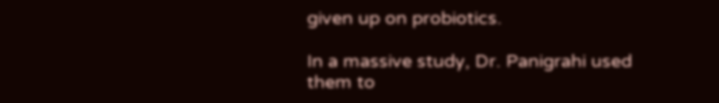given up on probiotics.

In a massive study, Dr. Panigrahi used them to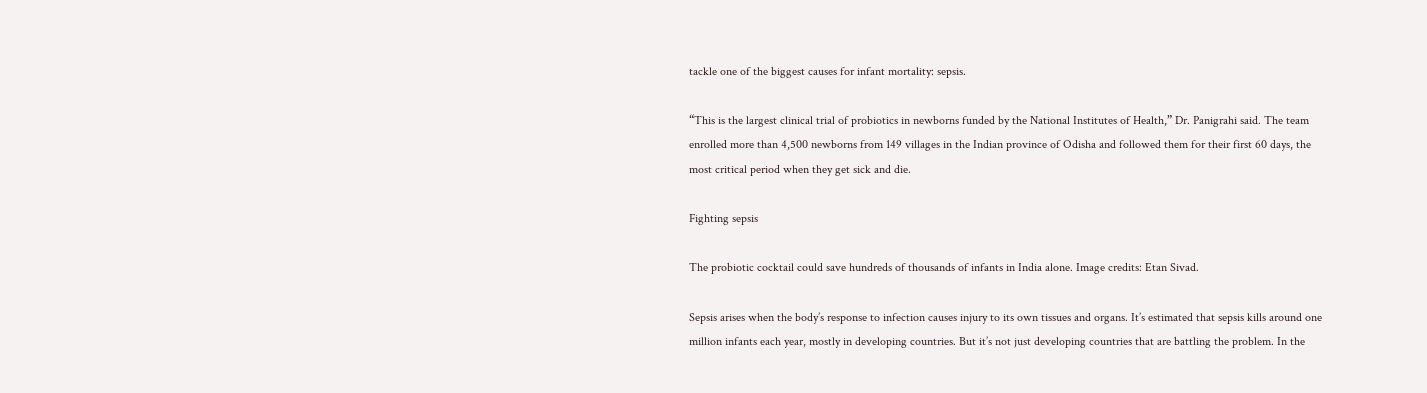tackle one of the biggest causes for infant mortality: sepsis.

“This is the largest clinical trial of probiotics in newborns funded by the National Institutes of Health,” Dr. Panigrahi said. The team enrolled more than 4,500 newborns from 149 villages in the Indian province of Odisha and followed them for their first 60 days, the most critical period when they get sick and die.

Fighting sepsis

The probiotic cocktail could save hundreds of thousands of infants in India alone. Image credits: Etan Sivad.

Sepsis arises when the body’s response to infection causes injury to its own tissues and organs. It’s estimated that sepsis kills around one million infants each year, mostly in developing countries. But it’s not just developing countries that are battling the problem. In the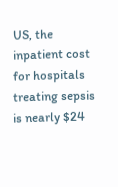US, the inpatient cost for hospitals treating sepsis is nearly $24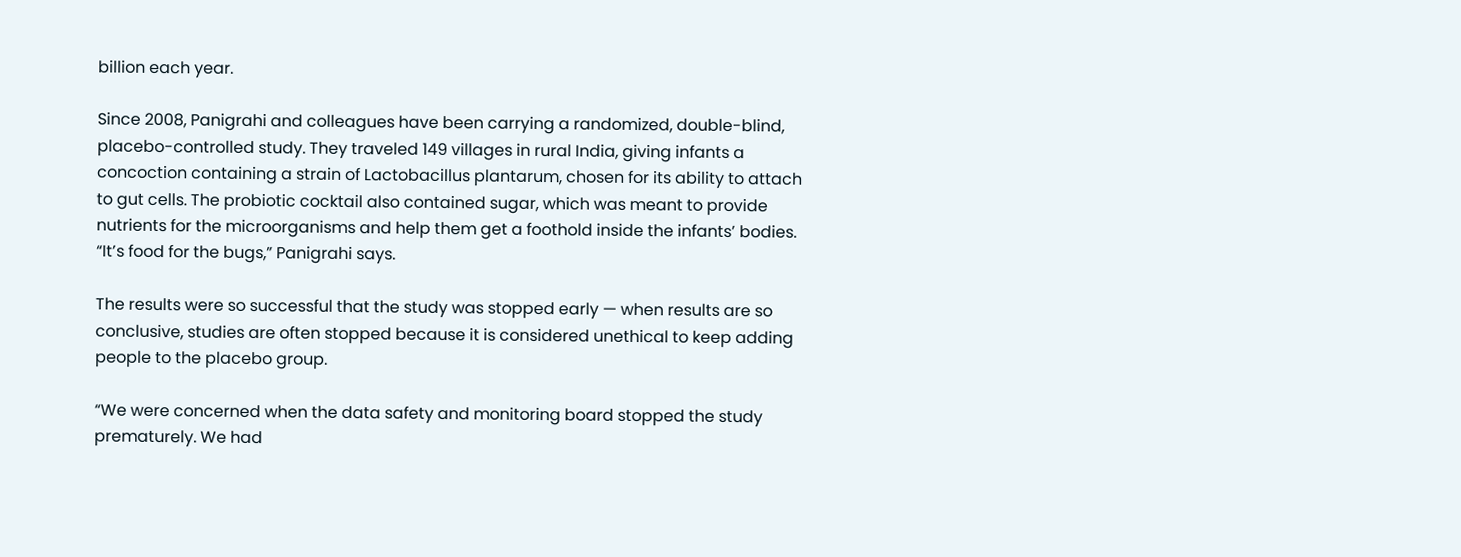billion each year.

Since 2008, Panigrahi and colleagues have been carrying a randomized, double-blind, placebo-controlled study. They traveled 149 villages in rural India, giving infants a concoction containing a strain of Lactobacillus plantarum, chosen for its ability to attach to gut cells. The probiotic cocktail also contained sugar, which was meant to provide nutrients for the microorganisms and help them get a foothold inside the infants’ bodies. “It’s food for the bugs,” Panigrahi says.

The results were so successful that the study was stopped early — when results are so conclusive, studies are often stopped because it is considered unethical to keep adding people to the placebo group.

“We were concerned when the data safety and monitoring board stopped the study prematurely. We had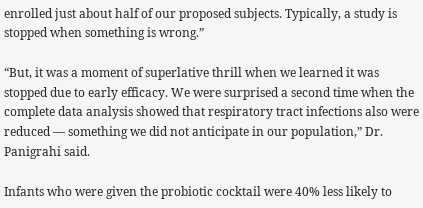enrolled just about half of our proposed subjects. Typically, a study is stopped when something is wrong.”

“But, it was a moment of superlative thrill when we learned it was stopped due to early efficacy. We were surprised a second time when the complete data analysis showed that respiratory tract infections also were reduced — something we did not anticipate in our population,” Dr. Panigrahi said.

Infants who were given the probiotic cocktail were 40% less likely to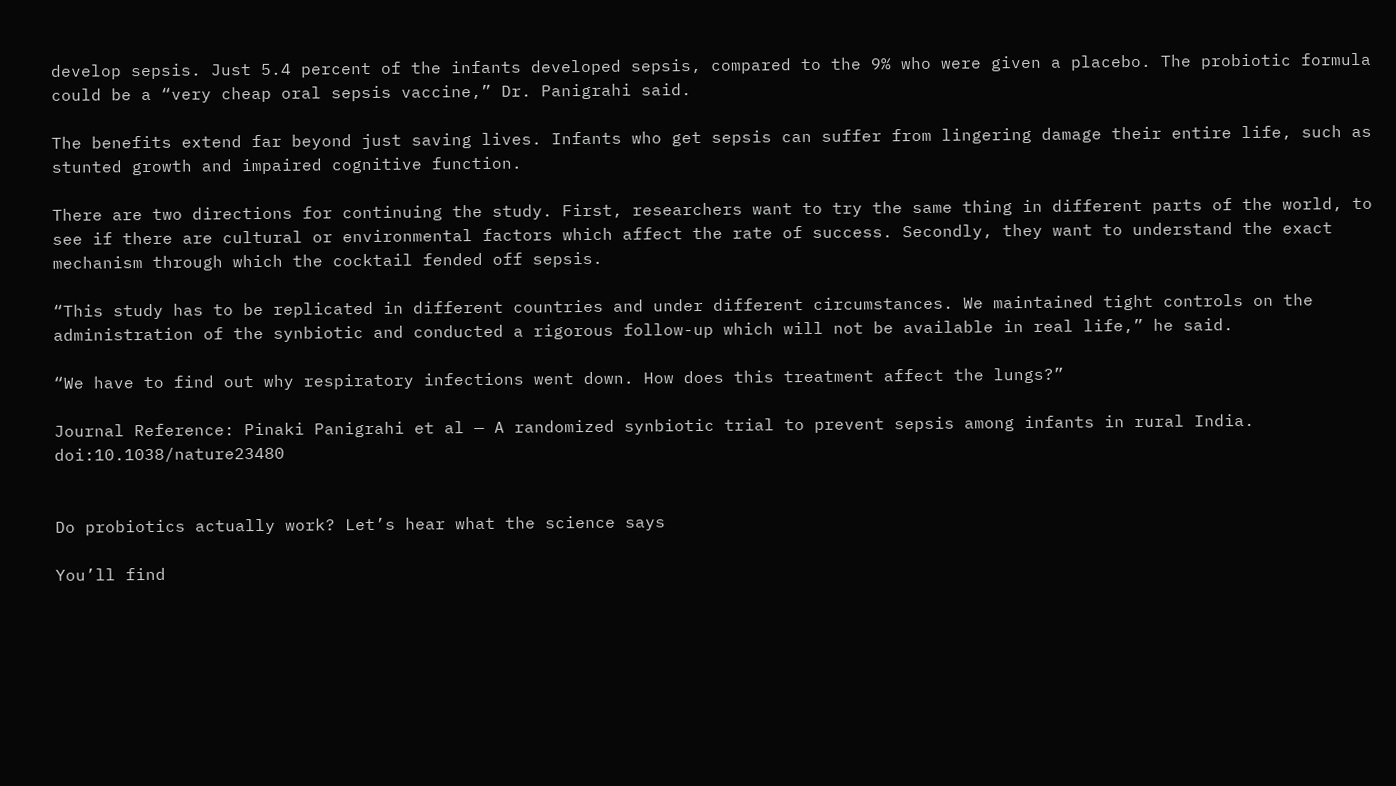develop sepsis. Just 5.4 percent of the infants developed sepsis, compared to the 9% who were given a placebo. The probiotic formula could be a “very cheap oral sepsis vaccine,” Dr. Panigrahi said.

The benefits extend far beyond just saving lives. Infants who get sepsis can suffer from lingering damage their entire life, such as stunted growth and impaired cognitive function.

There are two directions for continuing the study. First, researchers want to try the same thing in different parts of the world, to see if there are cultural or environmental factors which affect the rate of success. Secondly, they want to understand the exact mechanism through which the cocktail fended off sepsis.

“This study has to be replicated in different countries and under different circumstances. We maintained tight controls on the administration of the synbiotic and conducted a rigorous follow-up which will not be available in real life,” he said.

“We have to find out why respiratory infections went down. How does this treatment affect the lungs?”

Journal Reference: Pinaki Panigrahi et al — A randomized synbiotic trial to prevent sepsis among infants in rural India. doi:10.1038/nature23480


Do probiotics actually work? Let’s hear what the science says

You’ll find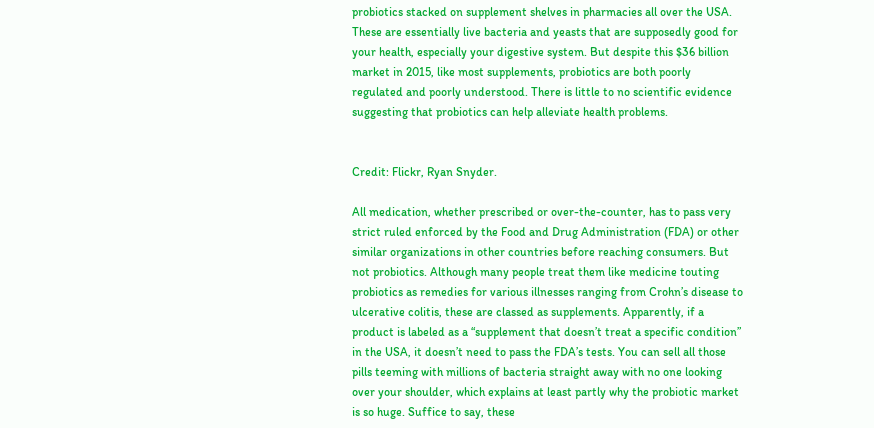probiotics stacked on supplement shelves in pharmacies all over the USA. These are essentially live bacteria and yeasts that are supposedly good for your health, especially your digestive system. But despite this $36 billion market in 2015, like most supplements, probiotics are both poorly regulated and poorly understood. There is little to no scientific evidence suggesting that probiotics can help alleviate health problems.


Credit: Flickr, Ryan Snyder.

All medication, whether prescribed or over-the-counter, has to pass very strict ruled enforced by the Food and Drug Administration (FDA) or other similar organizations in other countries before reaching consumers. But not probiotics. Although many people treat them like medicine touting probiotics as remedies for various illnesses ranging from Crohn’s disease to ulcerative colitis, these are classed as supplements. Apparently, if a product is labeled as a “supplement that doesn’t treat a specific condition” in the USA, it doesn’t need to pass the FDA’s tests. You can sell all those pills teeming with millions of bacteria straight away with no one looking over your shoulder, which explains at least partly why the probiotic market is so huge. Suffice to say, these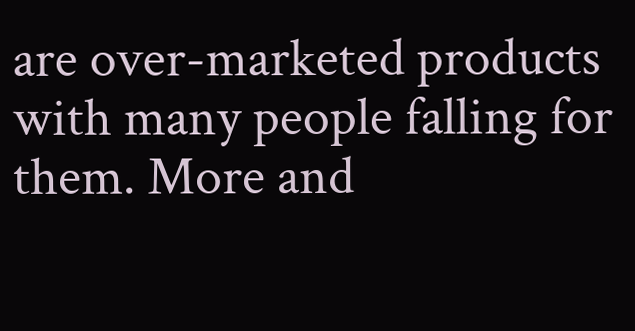are over-marketed products with many people falling for them. More and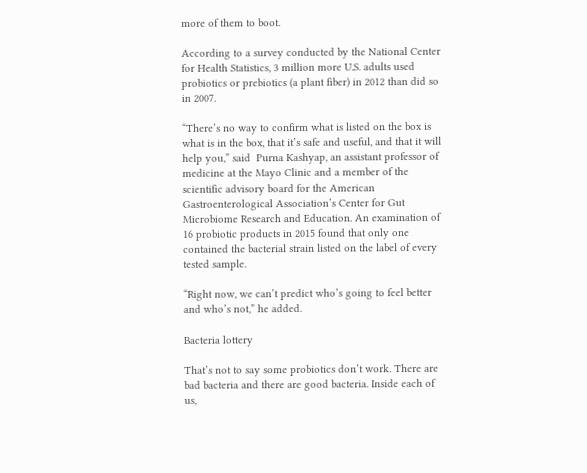more of them to boot.

According to a survey conducted by the National Center for Health Statistics, 3 million more U.S. adults used probiotics or prebiotics (a plant fiber) in 2012 than did so in 2007.

“There’s no way to confirm what is listed on the box is what is in the box, that it’s safe and useful, and that it will help you,” said  Purna Kashyap, an assistant professor of medicine at the Mayo Clinic and a member of the scientific advisory board for the American Gastroenterological Association’s Center for Gut Microbiome Research and Education. An examination of 16 probiotic products in 2015 found that only one contained the bacterial strain listed on the label of every tested sample.

“Right now, we can’t predict who’s going to feel better and who’s not,” he added.

Bacteria lottery

That’s not to say some probiotics don’t work. There are bad bacteria and there are good bacteria. Inside each of us,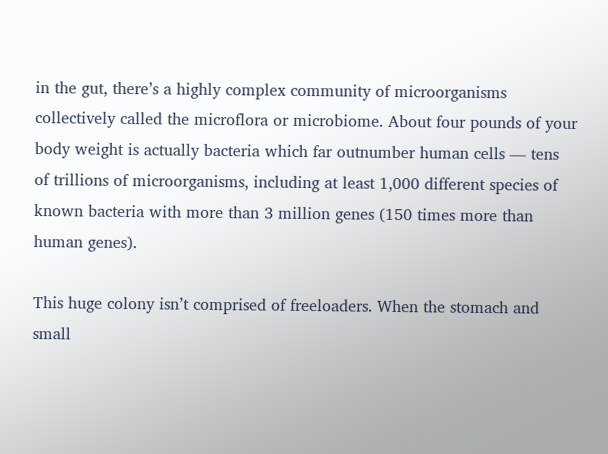in the gut, there’s a highly complex community of microorganisms collectively called the microflora or microbiome. About four pounds of your body weight is actually bacteria which far outnumber human cells — tens of trillions of microorganisms, including at least 1,000 different species of known bacteria with more than 3 million genes (150 times more than human genes).

This huge colony isn’t comprised of freeloaders. When the stomach and small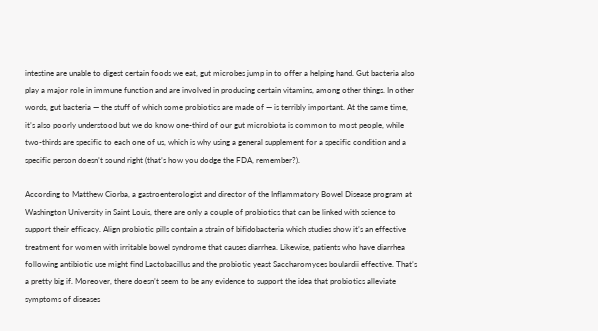intestine are unable to digest certain foods we eat, gut microbes jump in to offer a helping hand. Gut bacteria also play a major role in immune function and are involved in producing certain vitamins, among other things. In other words, gut bacteria — the stuff of which some probiotics are made of — is terribly important. At the same time, it’s also poorly understood but we do know one-third of our gut microbiota is common to most people, while two-thirds are specific to each one of us, which is why using a general supplement for a specific condition and a specific person doesn’t sound right (that’s how you dodge the FDA, remember?).

According to Matthew Ciorba, a gastroenterologist and director of the Inflammatory Bowel Disease program at Washington University in Saint Louis, there are only a couple of probiotics that can be linked with science to support their efficacy. Align probiotic pills contain a strain of bifidobacteria which studies show it’s an effective treatment for women with irritable bowel syndrome that causes diarrhea. Likewise, patients who have diarrhea following antibiotic use might find Lactobacillus and the probiotic yeast Saccharomyces boulardii effective. That’s a pretty big if. Moreover, there doesn’t seem to be any evidence to support the idea that probiotics alleviate symptoms of diseases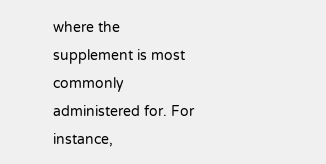where the supplement is most commonly administered for. For instance,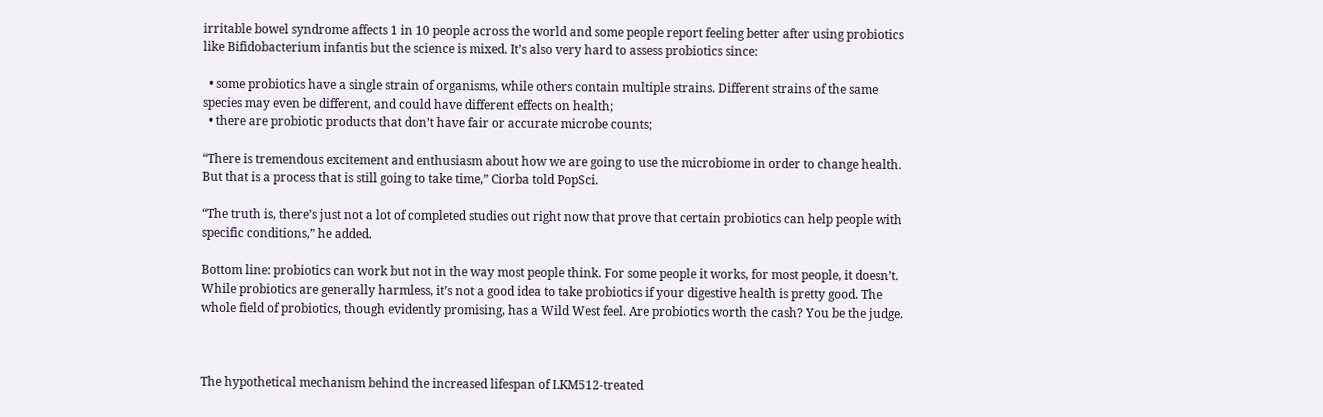irritable bowel syndrome affects 1 in 10 people across the world and some people report feeling better after using probiotics like Bifidobacterium infantis but the science is mixed. It’s also very hard to assess probiotics since:

  • some probiotics have a single strain of organisms, while others contain multiple strains. Different strains of the same species may even be different, and could have different effects on health;
  • there are probiotic products that don’t have fair or accurate microbe counts;

“There is tremendous excitement and enthusiasm about how we are going to use the microbiome in order to change health. But that is a process that is still going to take time,” Ciorba told PopSci.

“The truth is, there’s just not a lot of completed studies out right now that prove that certain probiotics can help people with specific conditions,” he added.

Bottom line: probiotics can work but not in the way most people think. For some people it works, for most people, it doesn’t.  While probiotics are generally harmless, it’s not a good idea to take probiotics if your digestive health is pretty good. The whole field of probiotics, though evidently promising, has a Wild West feel. Are probiotics worth the cash? You be the judge.



The hypothetical mechanism behind the increased lifespan of LKM512-treated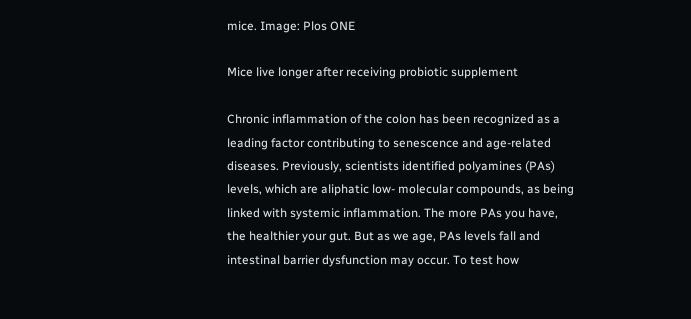mice. Image: Plos ONE

Mice live longer after receiving probiotic supplement

Chronic inflammation of the colon has been recognized as a leading factor contributing to senescence and age-related diseases. Previously, scientists identified polyamines (PAs) levels, which are aliphatic low- molecular compounds, as being linked with systemic inflammation. The more PAs you have, the healthier your gut. But as we age, PAs levels fall and  intestinal barrier dysfunction may occur. To test how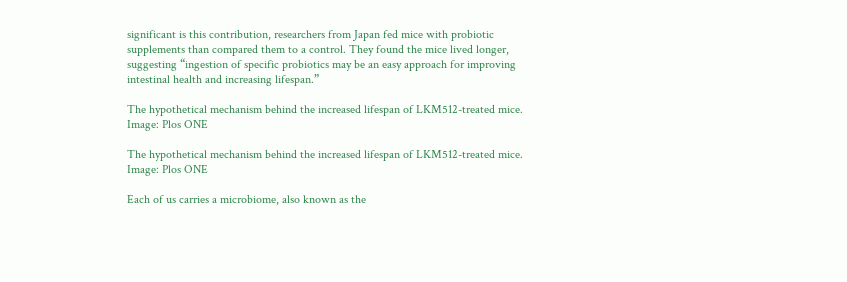significant is this contribution, researchers from Japan fed mice with probiotic supplements than compared them to a control. They found the mice lived longer, suggesting “ingestion of specific probiotics may be an easy approach for improving intestinal health and increasing lifespan.”

The hypothetical mechanism behind the increased lifespan of LKM512-treated mice. Image: Plos ONE

The hypothetical mechanism behind the increased lifespan of LKM512-treated mice. Image: Plos ONE

Each of us carries a microbiome, also known as the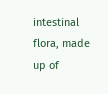intestinal flora, made up of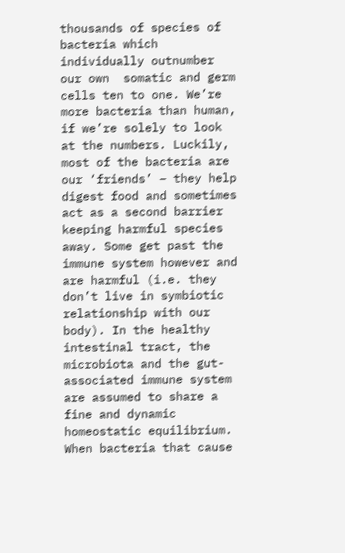thousands of species of bacteria which individually outnumber our own  somatic and germ cells ten to one. We’re more bacteria than human, if we’re solely to look at the numbers. Luckily, most of the bacteria are our ‘friends’ – they help digest food and sometimes act as a second barrier keeping harmful species away. Some get past the immune system however and are harmful (i.e. they don’t live in symbiotic relationship with our body). In the healthy intestinal tract, the microbiota and the gut-associated immune system are assumed to share a fine and dynamic homeostatic equilibrium. When bacteria that cause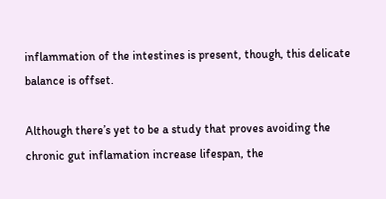inflammation of the intestines is present, though, this delicate balance is offset.

Although there’s yet to be a study that proves avoiding the chronic gut inflamation increase lifespan, the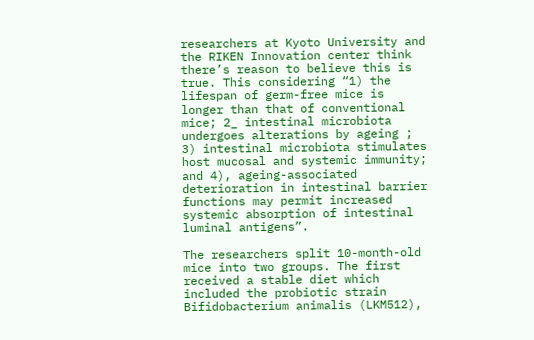researchers at Kyoto University and the RIKEN Innovation center think there’s reason to believe this is true. This considering “1) the lifespan of germ-free mice is longer than that of conventional mice; 2_ intestinal microbiota undergoes alterations by ageing ; 3) intestinal microbiota stimulates host mucosal and systemic immunity; and 4), ageing-associated deterioration in intestinal barrier functions may permit increased systemic absorption of intestinal luminal antigens”.

The researchers split 10-month-old mice into two groups. The first received a stable diet which included the probiotic strain Bifidobacterium animalis (LKM512),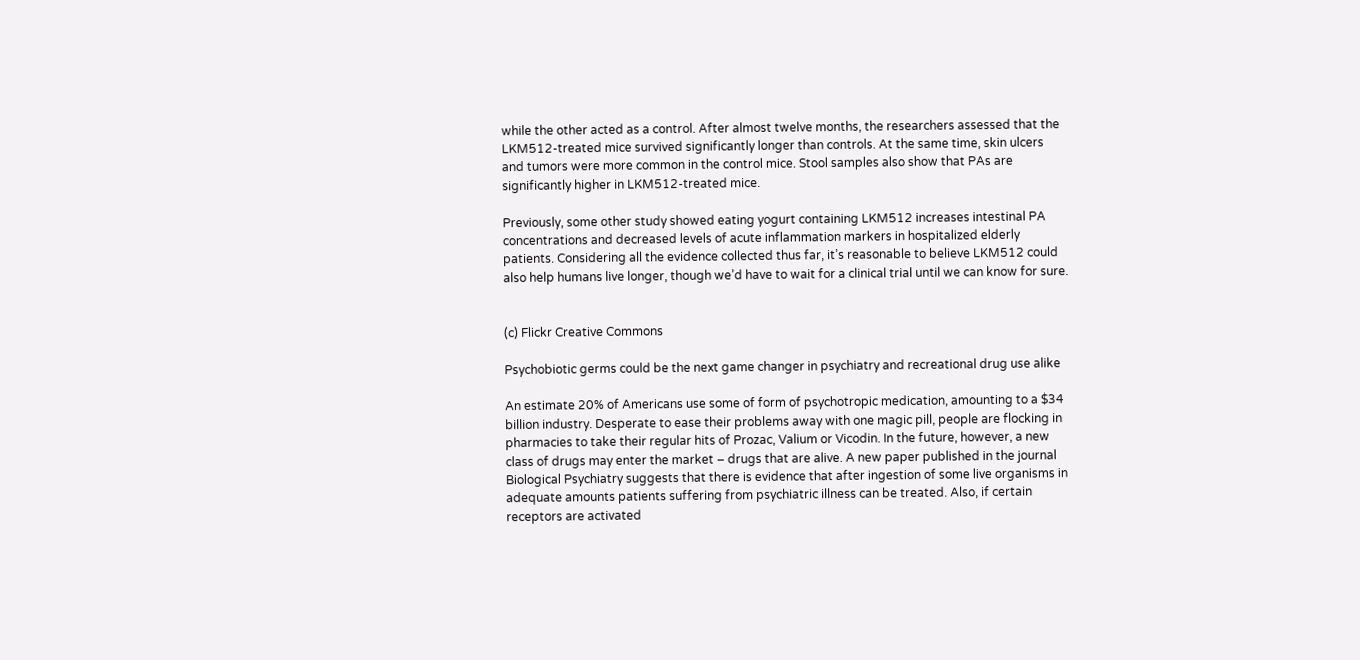while the other acted as a control. After almost twelve months, the researchers assessed that the LKM512-treated mice survived significantly longer than controls. At the same time, skin ulcers and tumors were more common in the control mice. Stool samples also show that PAs are significantly higher in LKM512-treated mice.

Previously, some other study showed eating yogurt containing LKM512 increases intestinal PA concentrations and decreased levels of acute inflammation markers in hospitalized elderly patients. Considering all the evidence collected thus far, it’s reasonable to believe LKM512 could also help humans live longer, though we’d have to wait for a clinical trial until we can know for sure.


(c) Flickr Creative Commons

Psychobiotic germs could be the next game changer in psychiatry and recreational drug use alike

An estimate 20% of Americans use some of form of psychotropic medication, amounting to a $34 billion industry. Desperate to ease their problems away with one magic pill, people are flocking in pharmacies to take their regular hits of Prozac, Valium or Vicodin. In the future, however, a new class of drugs may enter the market – drugs that are alive. A new paper published in the journal Biological Psychiatry suggests that there is evidence that after ingestion of some live organisms in adequate amounts patients suffering from psychiatric illness can be treated. Also, if certain receptors are activated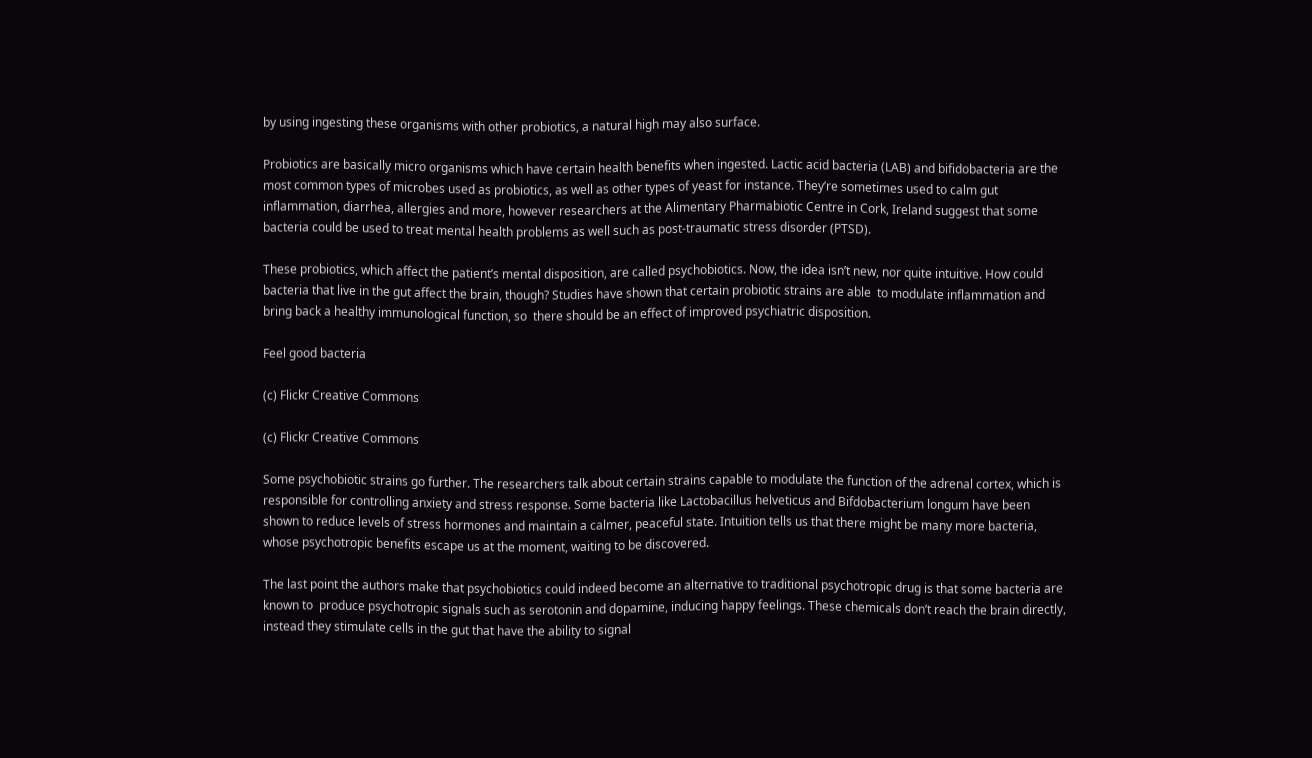by using ingesting these organisms with other probiotics, a natural high may also surface.

Probiotics are basically micro organisms which have certain health benefits when ingested. Lactic acid bacteria (LAB) and bifidobacteria are the most common types of microbes used as probiotics, as well as other types of yeast for instance. They’re sometimes used to calm gut inflammation, diarrhea, allergies and more, however researchers at the Alimentary Pharmabiotic Centre in Cork, Ireland suggest that some bacteria could be used to treat mental health problems as well such as post-traumatic stress disorder (PTSD).

These probiotics, which affect the patient’s mental disposition, are called psychobiotics. Now, the idea isn’t new, nor quite intuitive. How could bacteria that live in the gut affect the brain, though? Studies have shown that certain probiotic strains are able  to modulate inflammation and bring back a healthy immunological function, so  there should be an effect of improved psychiatric disposition.

Feel good bacteria

(c) Flickr Creative Commons

(c) Flickr Creative Commons

Some psychobiotic strains go further. The researchers talk about certain strains capable to modulate the function of the adrenal cortex, which is responsible for controlling anxiety and stress response. Some bacteria like Lactobacillus helveticus and Bifdobacterium longum have been shown to reduce levels of stress hormones and maintain a calmer, peaceful state. Intuition tells us that there might be many more bacteria, whose psychotropic benefits escape us at the moment, waiting to be discovered.

The last point the authors make that psychobiotics could indeed become an alternative to traditional psychotropic drug is that some bacteria are known to  produce psychotropic signals such as serotonin and dopamine, inducing happy feelings. These chemicals don’t reach the brain directly, instead they stimulate cells in the gut that have the ability to signal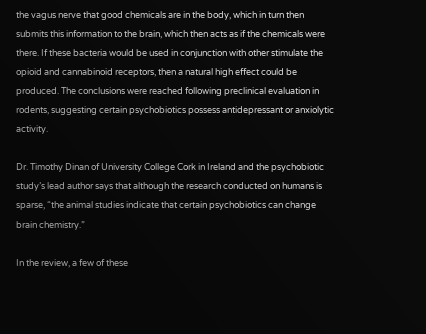the vagus nerve that good chemicals are in the body, which in turn then submits this information to the brain, which then acts as if the chemicals were there. If these bacteria would be used in conjunction with other stimulate the  opioid and cannabinoid receptors, then a natural high effect could be produced. The conclusions were reached following preclinical evaluation in rodents, suggesting certain psychobiotics possess antidepressant or anxiolytic activity.

Dr. Timothy Dinan of University College Cork in Ireland and the psychobiotic study’s lead author says that although the research conducted on humans is sparse, “the animal studies indicate that certain psychobiotics can change brain chemistry.”

In the review, a few of these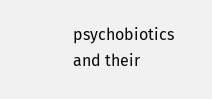psychobiotics and their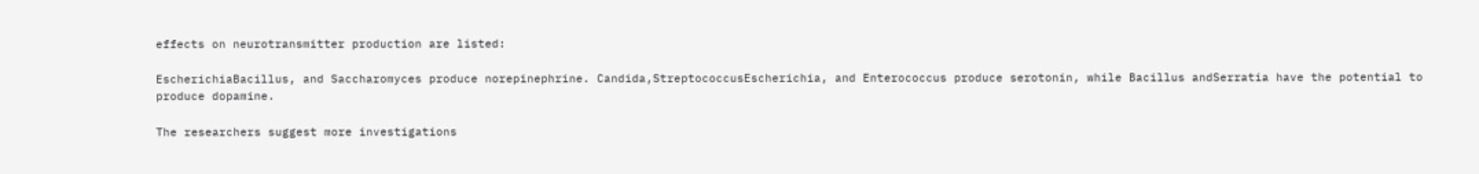effects on neurotransmitter production are listed:

EscherichiaBacillus, and Saccharomyces produce norepinephrine. Candida,StreptococcusEscherichia, and Enterococcus produce serotonin, while Bacillus andSerratia have the potential to produce dopamine.

The researchers suggest more investigations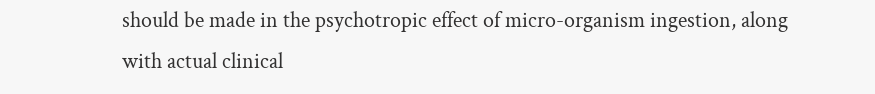should be made in the psychotropic effect of micro-organism ingestion, along with actual clinical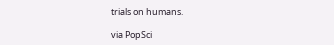trials on humans.

via PopSci